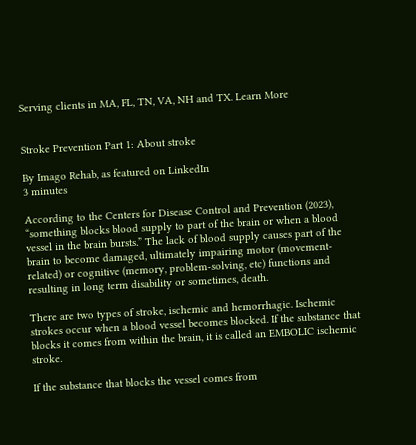Serving clients in MA, FL, TN, VA, NH and TX. Learn More


Stroke Prevention Part 1: About stroke

By Imago Rehab, as featured on LinkedIn
3 minutes

According to the Centers for Disease Control and Prevention (2023), “something blocks blood supply to part of the brain or when a blood vessel in the brain bursts.” The lack of blood supply causes part of the brain to become damaged, ultimately impairing motor (movement-related) or cognitive (memory, problem-solving, etc) functions and resulting in long term disability or sometimes, death.

There are two types of stroke, ischemic and hemorrhagic. Ischemic strokes occur when a blood vessel becomes blocked. If the substance that blocks it comes from within the brain, it is called an EMBOLIC ischemic stroke.

If the substance that blocks the vessel comes from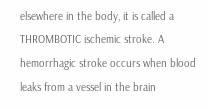elsewhere in the body, it is called a THROMBOTIC ischemic stroke. A hemorrhagic stroke occurs when blood leaks from a vessel in the brain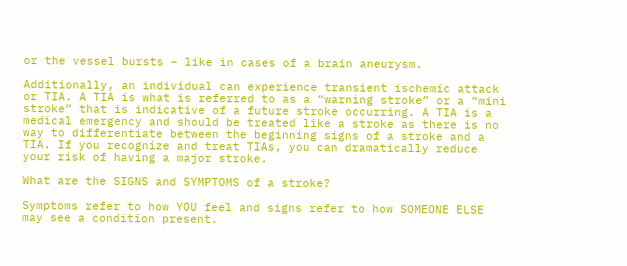or the vessel bursts – like in cases of a brain aneurysm.

Additionally, an individual can experience transient ischemic attack or TIA. A TIA is what is referred to as a “warning stroke” or a “mini stroke” that is indicative of a future stroke occurring. A TIA is a medical emergency and should be treated like a stroke as there is no way to differentiate between the beginning signs of a stroke and a TIA. If you recognize and treat TIAs, you can dramatically reduce your risk of having a major stroke.

What are the SIGNS and SYMPTOMS of a stroke?

Symptoms refer to how YOU feel and signs refer to how SOMEONE ELSE may see a condition present.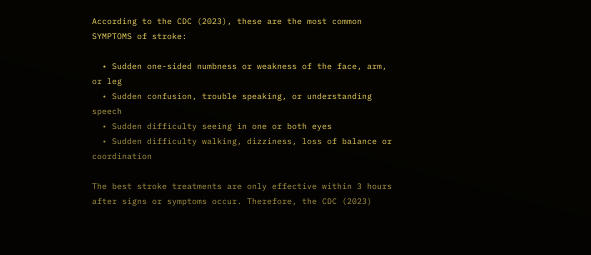According to the CDC (2023), these are the most common SYMPTOMS of stroke:

  • Sudden one-sided numbness or weakness of the face, arm, or leg
  • Sudden confusion, trouble speaking, or understanding speech
  • Sudden difficulty seeing in one or both eyes
  • Sudden difficulty walking, dizziness, loss of balance or coordination

The best stroke treatments are only effective within 3 hours after signs or symptoms occur. Therefore, the CDC (2023)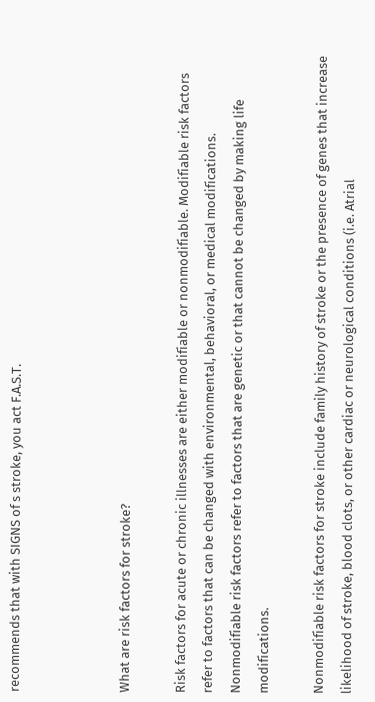recommends that with SIGNS of s stroke, you act F.A.S.T.



What are risk factors for stroke?

Risk factors for acute or chronic illnesses are either modifiable or nonmodifiable. Modifiable risk factors refer to factors that can be changed with environmental, behavioral, or medical modifications. Nonmodifiable risk factors refer to factors that are genetic or that cannot be changed by making life modifications.

Nonmodifiable risk factors for stroke include family history of stroke or the presence of genes that increase likelihood of stroke, blood clots, or other cardiac or neurological conditions (i.e. Atrial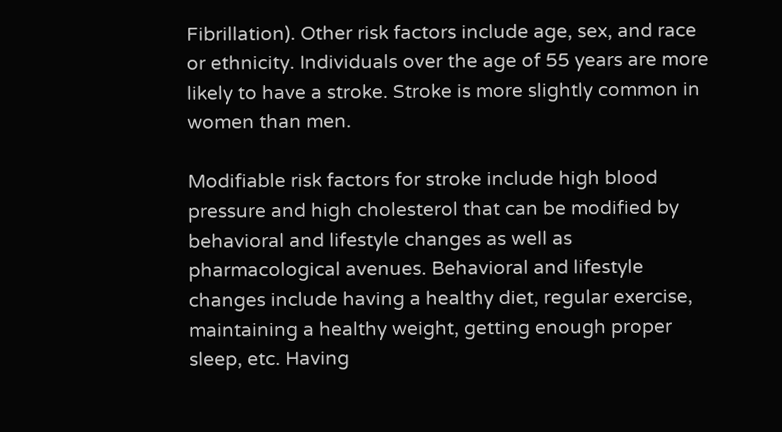Fibrillation). Other risk factors include age, sex, and race or ethnicity. Individuals over the age of 55 years are more likely to have a stroke. Stroke is more slightly common in women than men.

Modifiable risk factors for stroke include high blood pressure and high cholesterol that can be modified by behavioral and lifestyle changes as well as pharmacological avenues. Behavioral and lifestyle changes include having a healthy diet, regular exercise, maintaining a healthy weight, getting enough proper sleep, etc. Having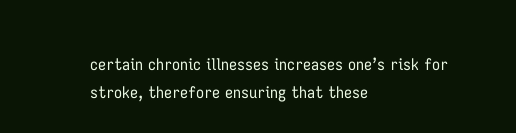certain chronic illnesses increases one’s risk for stroke, therefore ensuring that these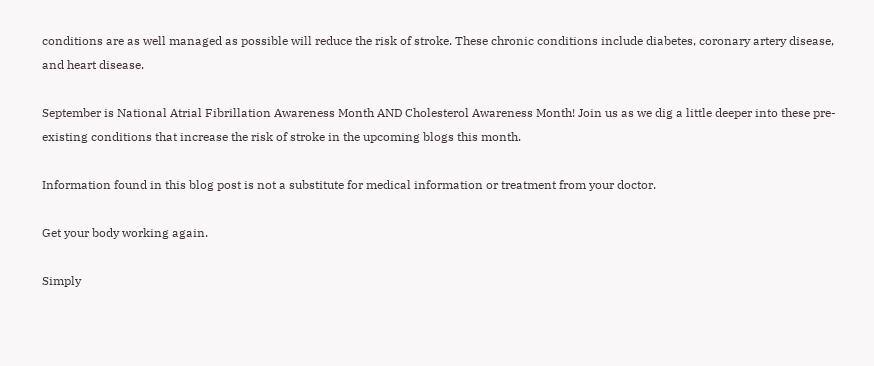conditions are as well managed as possible will reduce the risk of stroke. These chronic conditions include diabetes, coronary artery disease, and heart disease.

September is National Atrial Fibrillation Awareness Month AND Cholesterol Awareness Month! Join us as we dig a little deeper into these pre-existing conditions that increase the risk of stroke in the upcoming blogs this month.

Information found in this blog post is not a substitute for medical information or treatment from your doctor.

Get your body working again.

Simply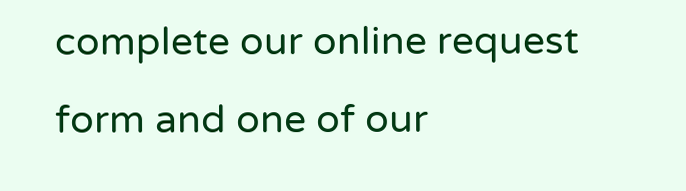complete our online request form and one of our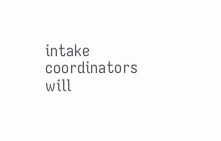intake coordinators will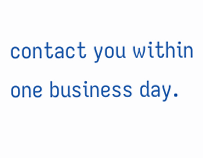contact you within one business day.